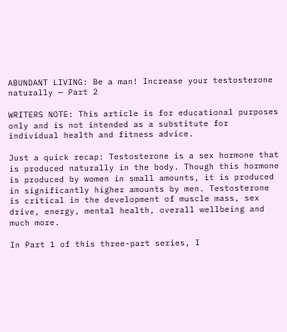ABUNDANT LIVING: Be a man! Increase your testosterone naturally — Part 2

WRITERS NOTE: This article is for educational purposes only and is not intended as a substitute for individual health and fitness advice.

Just a quick recap: Testosterone is a sex hormone that is produced naturally in the body. Though this hormone is produced by women in small amounts, it is produced in significantly higher amounts by men. Testosterone is critical in the development of muscle mass, sex drive, energy, mental health, overall wellbeing and much more.

In Part 1 of this three-part series, I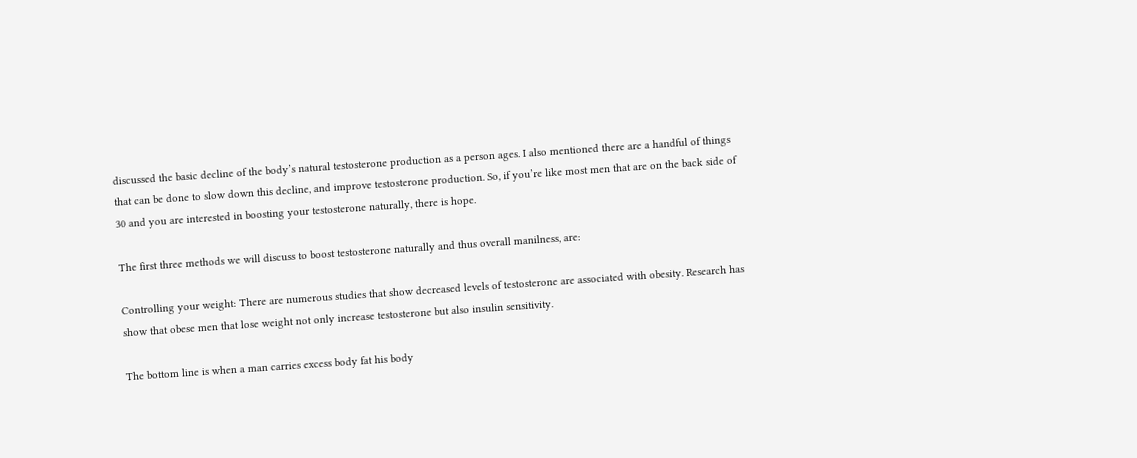discussed the basic decline of the body’s natural testosterone production as a person ages. I also mentioned there are a handful of things that can be done to slow down this decline, and improve testosterone production. So, if you’re like most men that are on the back side of 30 and you are interested in boosting your testosterone naturally, there is hope.

The first three methods we will discuss to boost testosterone naturally and thus overall manilness, are:

Controlling your weight: There are numerous studies that show decreased levels of testosterone are associated with obesity. Research has show that obese men that lose weight not only increase testosterone but also insulin sensitivity.

The bottom line is when a man carries excess body fat his body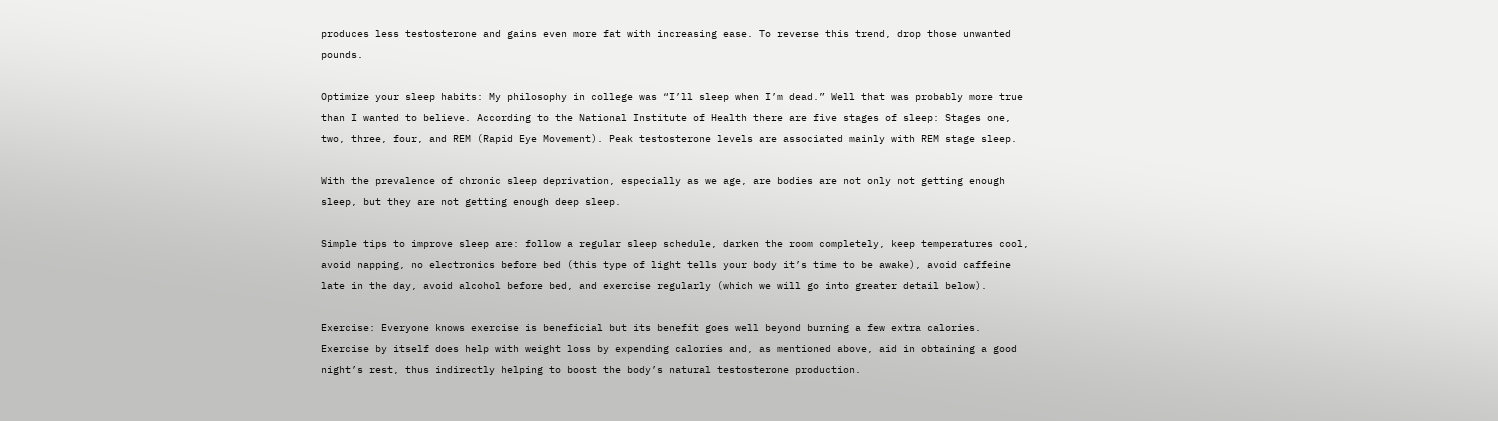produces less testosterone and gains even more fat with increasing ease. To reverse this trend, drop those unwanted pounds.

Optimize your sleep habits: My philosophy in college was “I’ll sleep when I’m dead.” Well that was probably more true than I wanted to believe. According to the National Institute of Health there are five stages of sleep: Stages one, two, three, four, and REM (Rapid Eye Movement). Peak testosterone levels are associated mainly with REM stage sleep.

With the prevalence of chronic sleep deprivation, especially as we age, are bodies are not only not getting enough sleep, but they are not getting enough deep sleep.

Simple tips to improve sleep are: follow a regular sleep schedule, darken the room completely, keep temperatures cool, avoid napping, no electronics before bed (this type of light tells your body it’s time to be awake), avoid caffeine late in the day, avoid alcohol before bed, and exercise regularly (which we will go into greater detail below).

Exercise: Everyone knows exercise is beneficial but its benefit goes well beyond burning a few extra calories. Exercise by itself does help with weight loss by expending calories and, as mentioned above, aid in obtaining a good night’s rest, thus indirectly helping to boost the body’s natural testosterone production.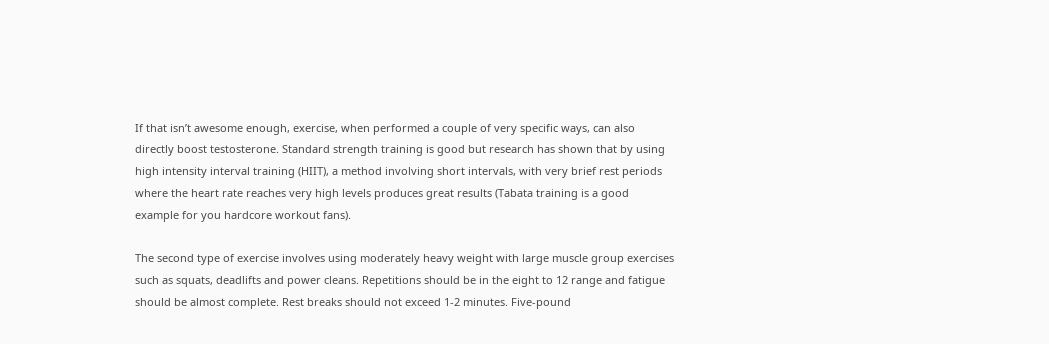If that isn’t awesome enough, exercise, when performed a couple of very specific ways, can also directly boost testosterone. Standard strength training is good but research has shown that by using high intensity interval training (HIIT), a method involving short intervals, with very brief rest periods where the heart rate reaches very high levels produces great results (Tabata training is a good example for you hardcore workout fans).

The second type of exercise involves using moderately heavy weight with large muscle group exercises such as squats, deadlifts and power cleans. Repetitions should be in the eight to 12 range and fatigue should be almost complete. Rest breaks should not exceed 1-2 minutes. Five-pound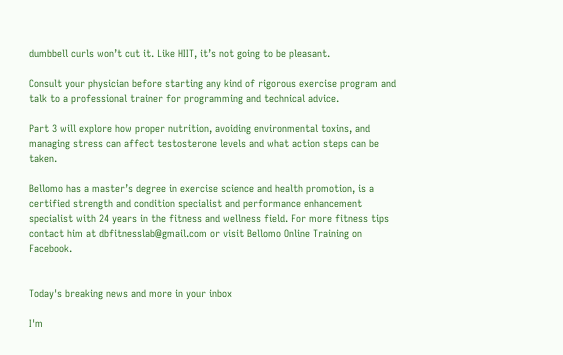dumbbell curls won’t cut it. Like HIIT, it’s not going to be pleasant.

Consult your physician before starting any kind of rigorous exercise program and talk to a professional trainer for programming and technical advice.

Part 3 will explore how proper nutrition, avoiding environmental toxins, and managing stress can affect testosterone levels and what action steps can be taken.

Bellomo has a master’s degree in exercise science and health promotion, is a certified strength and condition specialist and performance enhancement specialist with 24 years in the fitness and wellness field. For more fitness tips contact him at dbfitnesslab@gmail.com or visit Bellomo Online Training on Facebook.


Today's breaking news and more in your inbox

I'm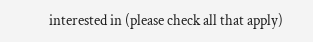interested in (please check all that apply)